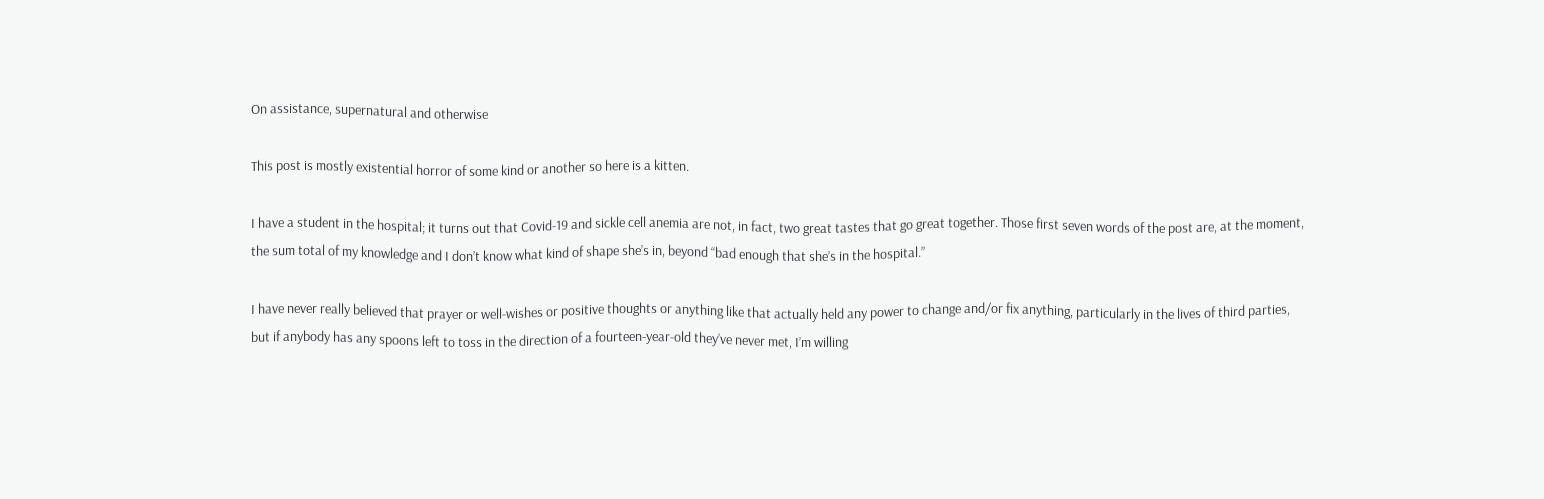On assistance, supernatural and otherwise

This post is mostly existential horror of some kind or another so here is a kitten.

I have a student in the hospital; it turns out that Covid-19 and sickle cell anemia are not, in fact, two great tastes that go great together. Those first seven words of the post are, at the moment, the sum total of my knowledge and I don’t know what kind of shape she’s in, beyond “bad enough that she’s in the hospital.”

I have never really believed that prayer or well-wishes or positive thoughts or anything like that actually held any power to change and/or fix anything, particularly in the lives of third parties, but if anybody has any spoons left to toss in the direction of a fourteen-year-old they’ve never met, I’m willing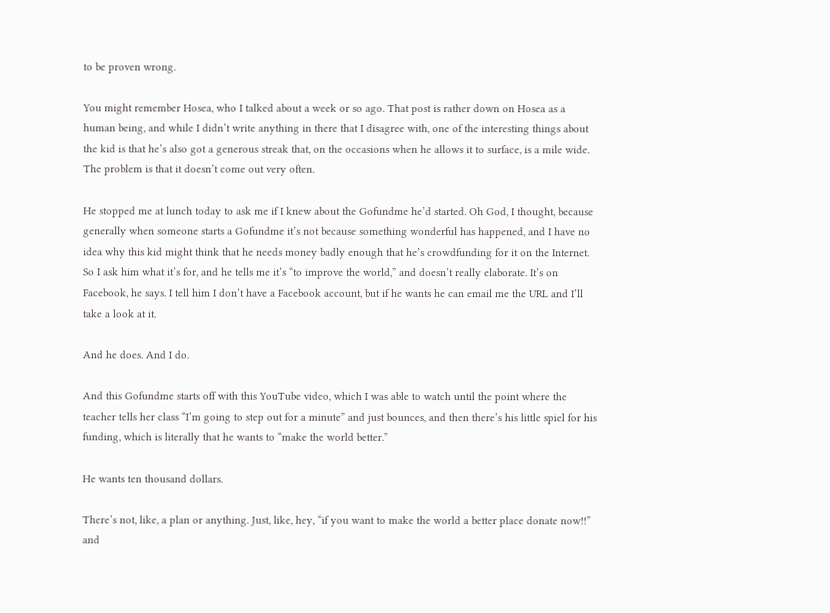to be proven wrong.

You might remember Hosea, who I talked about a week or so ago. That post is rather down on Hosea as a human being, and while I didn’t write anything in there that I disagree with, one of the interesting things about the kid is that he’s also got a generous streak that, on the occasions when he allows it to surface, is a mile wide. The problem is that it doesn’t come out very often.

He stopped me at lunch today to ask me if I knew about the Gofundme he’d started. Oh God, I thought, because generally when someone starts a Gofundme it’s not because something wonderful has happened, and I have no idea why this kid might think that he needs money badly enough that he’s crowdfunding for it on the Internet. So I ask him what it’s for, and he tells me it’s “to improve the world,” and doesn’t really elaborate. It’s on Facebook, he says. I tell him I don’t have a Facebook account, but if he wants he can email me the URL and I’ll take a look at it.

And he does. And I do.

And this Gofundme starts off with this YouTube video, which I was able to watch until the point where the teacher tells her class “I’m going to step out for a minute” and just bounces, and then there’s his little spiel for his funding, which is literally that he wants to “make the world better.”

He wants ten thousand dollars.

There’s not, like, a plan or anything. Just, like, hey, “if you want to make the world a better place donate now!!” and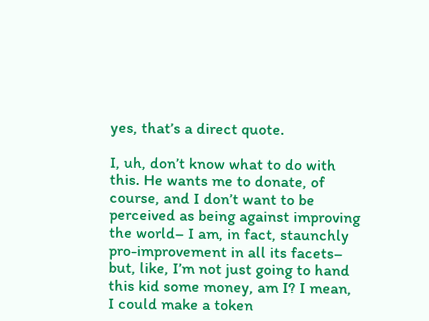yes, that’s a direct quote.

I, uh, don’t know what to do with this. He wants me to donate, of course, and I don’t want to be perceived as being against improving the world– I am, in fact, staunchly pro-improvement in all its facets– but, like, I’m not just going to hand this kid some money, am I? I mean, I could make a token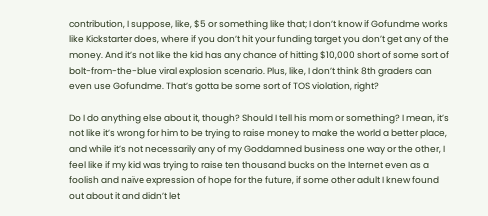contribution, I suppose, like, $5 or something like that; I don’t know if Gofundme works like Kickstarter does, where if you don’t hit your funding target you don’t get any of the money. And it’s not like the kid has any chance of hitting $10,000 short of some sort of bolt-from-the-blue viral explosion scenario. Plus, like, I don’t think 8th graders can even use Gofundme. That’s gotta be some sort of TOS violation, right?

Do I do anything else about it, though? Should I tell his mom or something? I mean, it’s not like it’s wrong for him to be trying to raise money to make the world a better place, and while it’s not necessarily any of my Goddamned business one way or the other, I feel like if my kid was trying to raise ten thousand bucks on the Internet even as a foolish and naïve expression of hope for the future, if some other adult I knew found out about it and didn’t let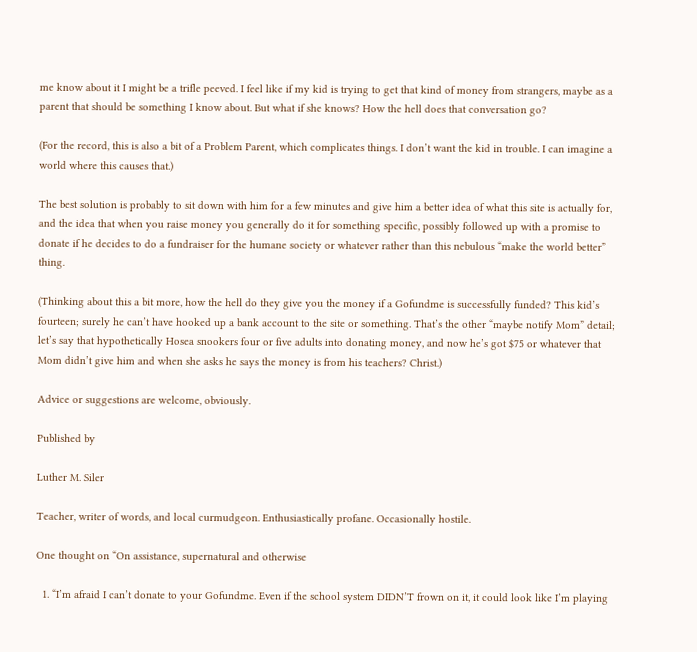me know about it I might be a trifle peeved. I feel like if my kid is trying to get that kind of money from strangers, maybe as a parent that should be something I know about. But what if she knows? How the hell does that conversation go?

(For the record, this is also a bit of a Problem Parent, which complicates things. I don’t want the kid in trouble. I can imagine a world where this causes that.)

The best solution is probably to sit down with him for a few minutes and give him a better idea of what this site is actually for, and the idea that when you raise money you generally do it for something specific, possibly followed up with a promise to donate if he decides to do a fundraiser for the humane society or whatever rather than this nebulous “make the world better” thing.

(Thinking about this a bit more, how the hell do they give you the money if a Gofundme is successfully funded? This kid’s fourteen; surely he can’t have hooked up a bank account to the site or something. That’s the other “maybe notify Mom” detail; let’s say that hypothetically Hosea snookers four or five adults into donating money, and now he’s got $75 or whatever that Mom didn’t give him and when she asks he says the money is from his teachers? Christ.)

Advice or suggestions are welcome, obviously.

Published by

Luther M. Siler

Teacher, writer of words, and local curmudgeon. Enthusiastically profane. Occasionally hostile.

One thought on “On assistance, supernatural and otherwise

  1. “I’m afraid I can’t donate to your Gofundme. Even if the school system DIDN’T frown on it, it could look like I’m playing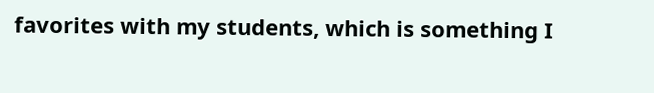favorites with my students, which is something I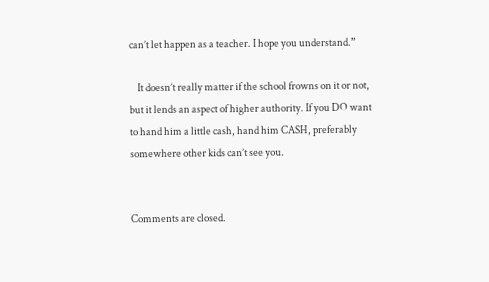can’t let happen as a teacher. I hope you understand.”

    It doesn’t really matter if the school frowns on it or not, but it lends an aspect of higher authority. If you DO want to hand him a little cash, hand him CASH, preferably somewhere other kids can’t see you.


Comments are closed.